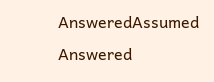AnsweredAssumed Answered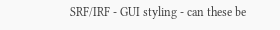SRF/IRF - GUI styling - can these be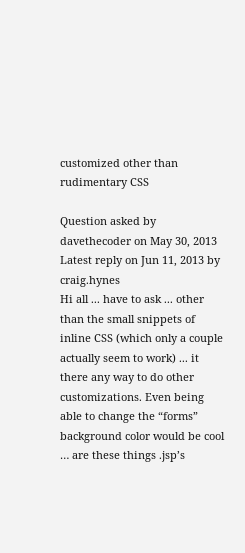customized other than rudimentary CSS

Question asked by davethecoder on May 30, 2013
Latest reply on Jun 11, 2013 by craig.hynes
Hi all ... have to ask ... other than the small snippets of inline CSS (which only a couple actually seem to work) ... it there any way to do other customizations. Even being able to change the “forms” background color would be cool … are these things .jsp’s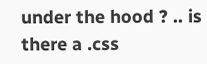under the hood ? .. is there a .css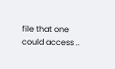file that one could access ..